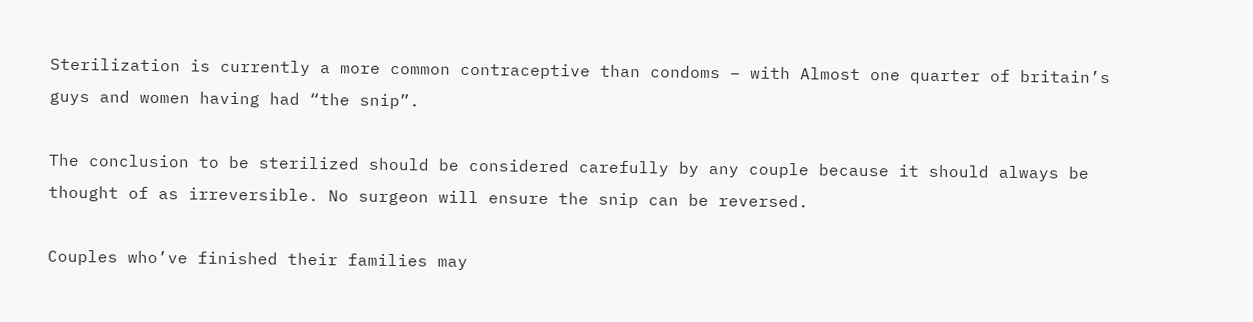Sterilization is currently a more common contraceptive than condoms – with Almost one quarter of britain’s guys and women having had “the snip”.

The conclusion to be sterilized should be considered carefully by any couple because it should always be thought of as irreversible. No surgeon will ensure the snip can be reversed.

Couples who’ve finished their families may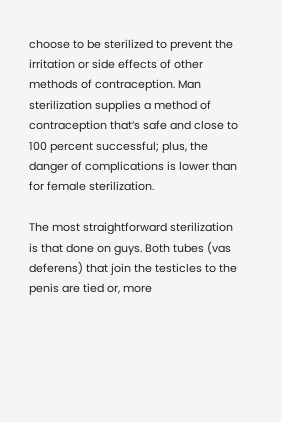choose to be sterilized to prevent the irritation or side effects of other methods of contraception. Man sterilization supplies a method of contraception that’s safe and close to 100 percent successful; plus, the danger of complications is lower than for female sterilization.

The most straightforward sterilization is that done on guys. Both tubes (vas deferens) that join the testicles to the penis are tied or, more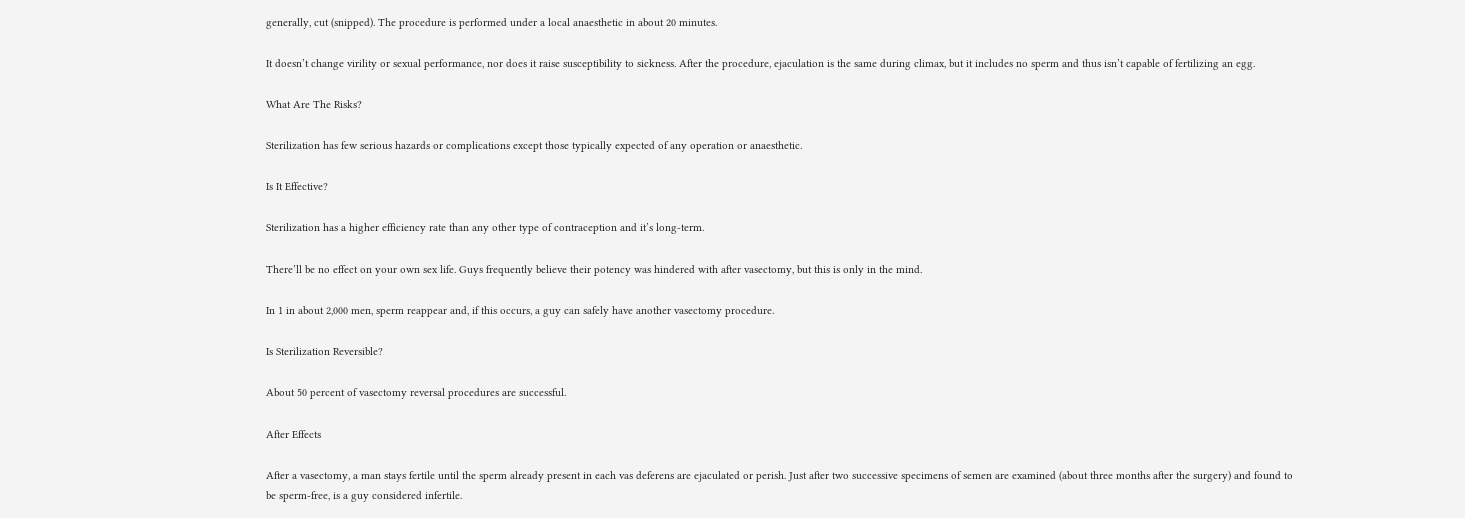generally, cut (snipped). The procedure is performed under a local anaesthetic in about 20 minutes.

It doesn’t change virility or sexual performance, nor does it raise susceptibility to sickness. After the procedure, ejaculation is the same during climax, but it includes no sperm and thus isn’t capable of fertilizing an egg.

What Are The Risks?

Sterilization has few serious hazards or complications except those typically expected of any operation or anaesthetic.

Is It Effective?

Sterilization has a higher efficiency rate than any other type of contraception and it’s long-term.

There’ll be no effect on your own sex life. Guys frequently believe their potency was hindered with after vasectomy, but this is only in the mind.

In 1 in about 2,000 men, sperm reappear and, if this occurs, a guy can safely have another vasectomy procedure.

Is Sterilization Reversible?

About 50 percent of vasectomy reversal procedures are successful.

After Effects

After a vasectomy, a man stays fertile until the sperm already present in each vas deferens are ejaculated or perish. Just after two successive specimens of semen are examined (about three months after the surgery) and found to be sperm-free, is a guy considered infertile.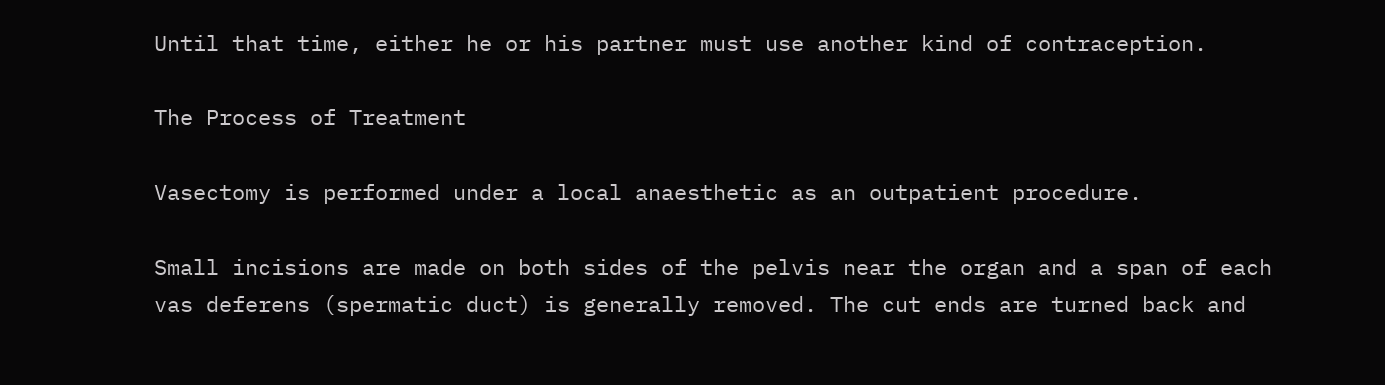Until that time, either he or his partner must use another kind of contraception.

The Process of Treatment

Vasectomy is performed under a local anaesthetic as an outpatient procedure.

Small incisions are made on both sides of the pelvis near the organ and a span of each vas deferens (spermatic duct) is generally removed. The cut ends are turned back and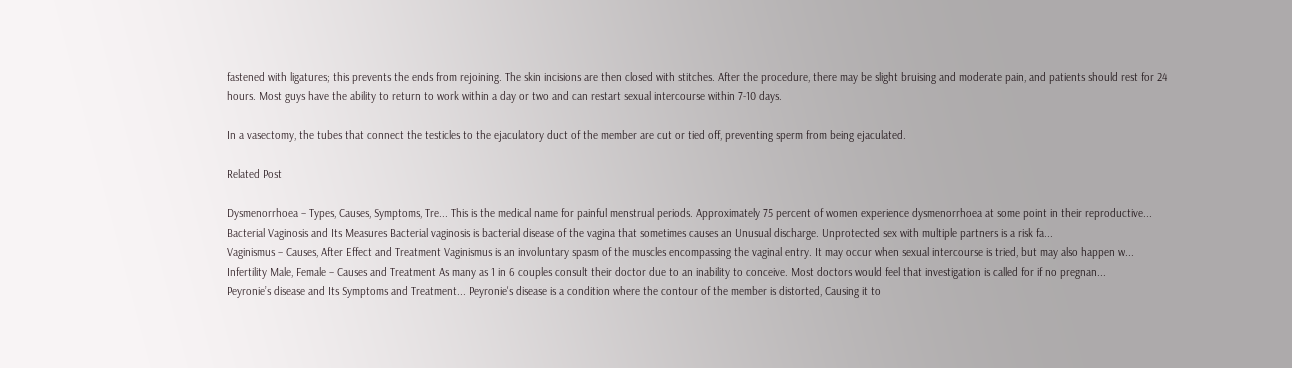fastened with ligatures; this prevents the ends from rejoining. The skin incisions are then closed with stitches. After the procedure, there may be slight bruising and moderate pain, and patients should rest for 24 hours. Most guys have the ability to return to work within a day or two and can restart sexual intercourse within 7-10 days.

In a vasectomy, the tubes that connect the testicles to the ejaculatory duct of the member are cut or tied off, preventing sperm from being ejaculated.

Related Post

Dysmenorrhoea – Types, Causes, Symptoms, Tre... This is the medical name for painful menstrual periods. Approximately 75 percent of women experience dysmenorrhoea at some point in their reproductive...
Bacterial Vaginosis and Its Measures Bacterial vaginosis is bacterial disease of the vagina that sometimes causes an Unusual discharge. Unprotected sex with multiple partners is a risk fa...
Vaginismus – Causes, After Effect and Treatment Vaginismus is an involuntary spasm of the muscles encompassing the vaginal entry. It may occur when sexual intercourse is tried, but may also happen w...
Infertility Male, Female – Causes and Treatment As many as 1 in 6 couples consult their doctor due to an inability to conceive. Most doctors would feel that investigation is called for if no pregnan...
Peyronie’s disease and Its Symptoms and Treatment... Peyronie's disease is a condition where the contour of the member is distorted, Causing it to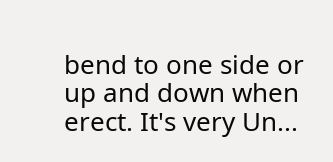bend to one side or up and down when erect. It's very Un...